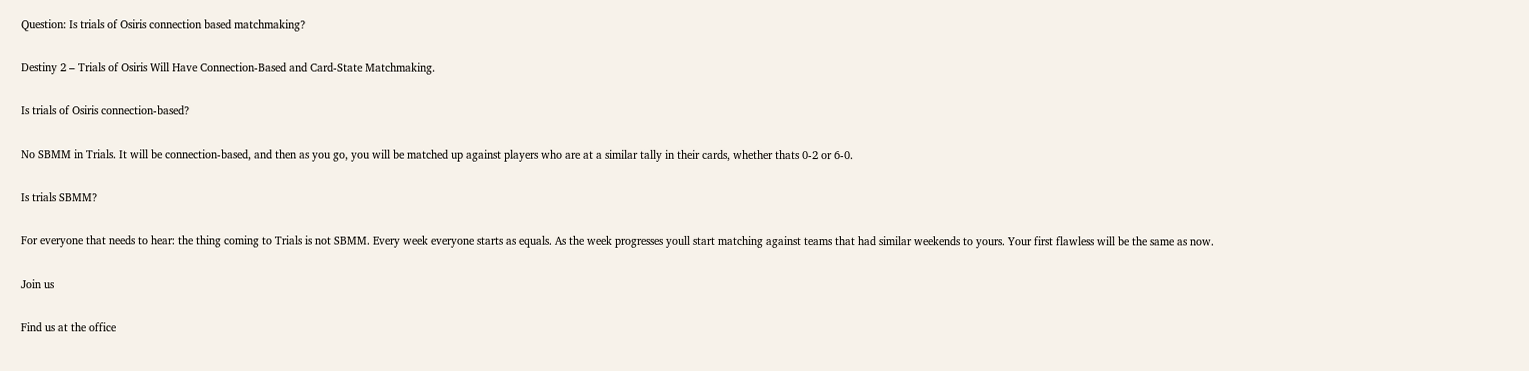Question: Is trials of Osiris connection based matchmaking?

Destiny 2 – Trials of Osiris Will Have Connection-Based and Card-State Matchmaking.

Is trials of Osiris connection-based?

No SBMM in Trials. It will be connection-based, and then as you go, you will be matched up against players who are at a similar tally in their cards, whether thats 0-2 or 6-0.

Is trials SBMM?

For everyone that needs to hear: the thing coming to Trials is not SBMM. Every week everyone starts as equals. As the week progresses youll start matching against teams that had similar weekends to yours. Your first flawless will be the same as now.

Join us

Find us at the office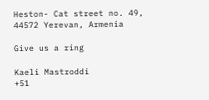Heston- Cat street no. 49, 44572 Yerevan, Armenia

Give us a ring

Kaeli Mastroddi
+51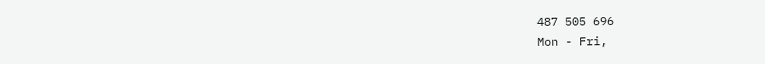487 505 696
Mon - Fri,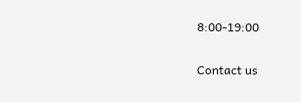8:00-19:00

Contact us